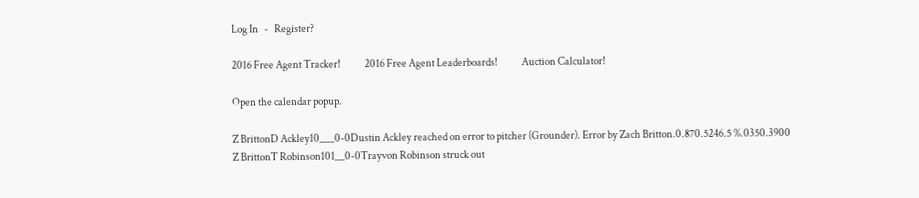Log In   -   Register?

2016 Free Agent Tracker!            2016 Free Agent Leaderboards!            Auction Calculator!

Open the calendar popup.

Z BrittonD Ackley10___0-0Dustin Ackley reached on error to pitcher (Grounder). Error by Zach Britton.0.870.5246.5 %.0350.3900
Z BrittonT Robinson101__0-0Trayvon Robinson struck out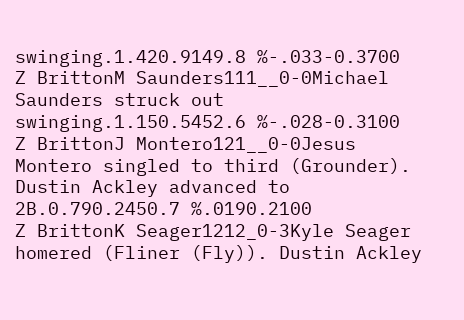swinging.1.420.9149.8 %-.033-0.3700
Z BrittonM Saunders111__0-0Michael Saunders struck out swinging.1.150.5452.6 %-.028-0.3100
Z BrittonJ Montero121__0-0Jesus Montero singled to third (Grounder). Dustin Ackley advanced to 2B.0.790.2450.7 %.0190.2100
Z BrittonK Seager1212_0-3Kyle Seager homered (Fliner (Fly)). Dustin Ackley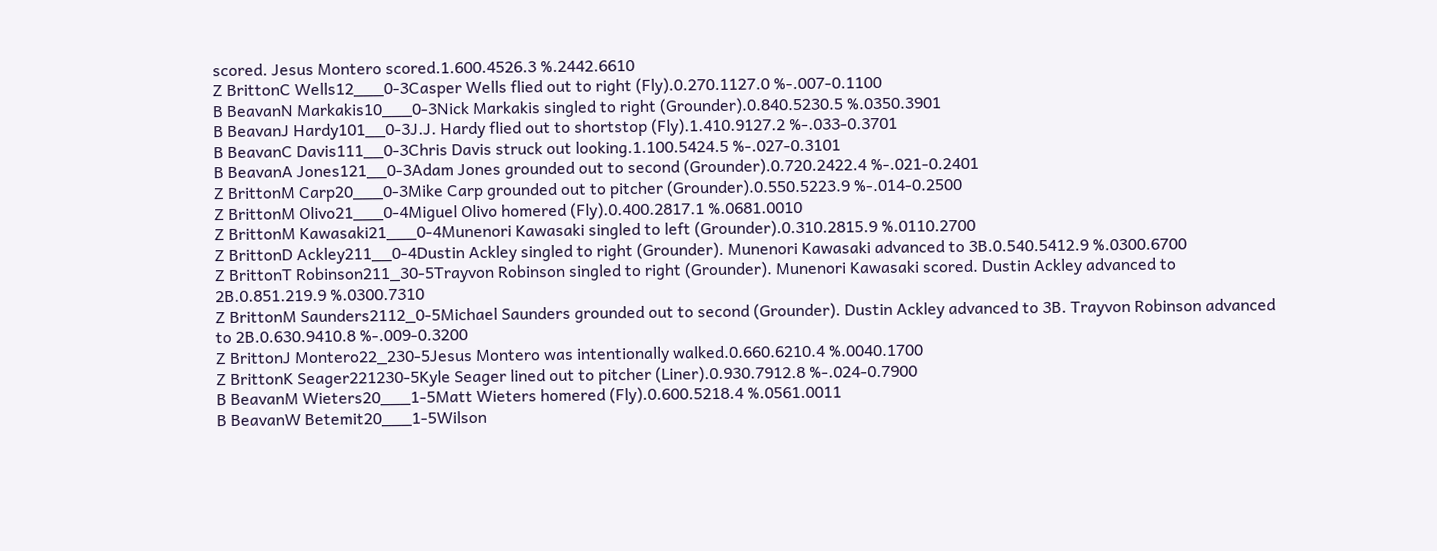scored. Jesus Montero scored.1.600.4526.3 %.2442.6610
Z BrittonC Wells12___0-3Casper Wells flied out to right (Fly).0.270.1127.0 %-.007-0.1100
B BeavanN Markakis10___0-3Nick Markakis singled to right (Grounder).0.840.5230.5 %.0350.3901
B BeavanJ Hardy101__0-3J.J. Hardy flied out to shortstop (Fly).1.410.9127.2 %-.033-0.3701
B BeavanC Davis111__0-3Chris Davis struck out looking.1.100.5424.5 %-.027-0.3101
B BeavanA Jones121__0-3Adam Jones grounded out to second (Grounder).0.720.2422.4 %-.021-0.2401
Z BrittonM Carp20___0-3Mike Carp grounded out to pitcher (Grounder).0.550.5223.9 %-.014-0.2500
Z BrittonM Olivo21___0-4Miguel Olivo homered (Fly).0.400.2817.1 %.0681.0010
Z BrittonM Kawasaki21___0-4Munenori Kawasaki singled to left (Grounder).0.310.2815.9 %.0110.2700
Z BrittonD Ackley211__0-4Dustin Ackley singled to right (Grounder). Munenori Kawasaki advanced to 3B.0.540.5412.9 %.0300.6700
Z BrittonT Robinson211_30-5Trayvon Robinson singled to right (Grounder). Munenori Kawasaki scored. Dustin Ackley advanced to 2B.0.851.219.9 %.0300.7310
Z BrittonM Saunders2112_0-5Michael Saunders grounded out to second (Grounder). Dustin Ackley advanced to 3B. Trayvon Robinson advanced to 2B.0.630.9410.8 %-.009-0.3200
Z BrittonJ Montero22_230-5Jesus Montero was intentionally walked.0.660.6210.4 %.0040.1700
Z BrittonK Seager221230-5Kyle Seager lined out to pitcher (Liner).0.930.7912.8 %-.024-0.7900
B BeavanM Wieters20___1-5Matt Wieters homered (Fly).0.600.5218.4 %.0561.0011
B BeavanW Betemit20___1-5Wilson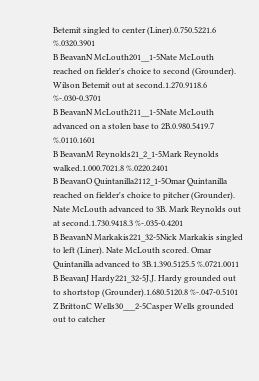Betemit singled to center (Liner).0.750.5221.6 %.0320.3901
B BeavanN McLouth201__1-5Nate McLouth reached on fielder's choice to second (Grounder). Wilson Betemit out at second.1.270.9118.6 %-.030-0.3701
B BeavanN McLouth211__1-5Nate McLouth advanced on a stolen base to 2B.0.980.5419.7 %.0110.1601
B BeavanM Reynolds21_2_1-5Mark Reynolds walked.1.000.7021.8 %.0220.2401
B BeavanO Quintanilla2112_1-5Omar Quintanilla reached on fielder's choice to pitcher (Grounder). Nate McLouth advanced to 3B. Mark Reynolds out at second.1.730.9418.3 %-.035-0.4201
B BeavanN Markakis221_32-5Nick Markakis singled to left (Liner). Nate McLouth scored. Omar Quintanilla advanced to 3B.1.390.5125.5 %.0721.0011
B BeavanJ Hardy221_32-5J.J. Hardy grounded out to shortstop (Grounder).1.680.5120.8 %-.047-0.5101
Z BrittonC Wells30___2-5Casper Wells grounded out to catcher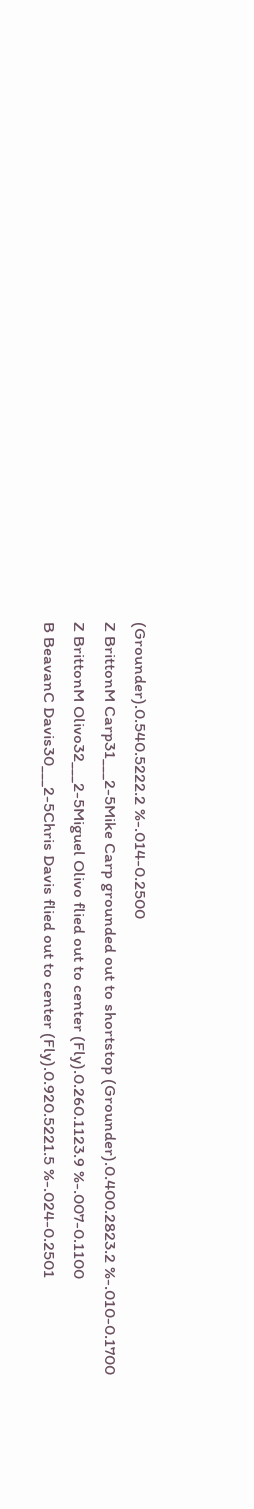(Grounder).0.540.5222.2 %-.014-0.2500
Z BrittonM Carp31___2-5Mike Carp grounded out to shortstop (Grounder).0.400.2823.2 %-.010-0.1700
Z BrittonM Olivo32___2-5Miguel Olivo flied out to center (Fly).0.260.1123.9 %-.007-0.1100
B BeavanC Davis30___2-5Chris Davis flied out to center (Fly).0.920.5221.5 %-.024-0.2501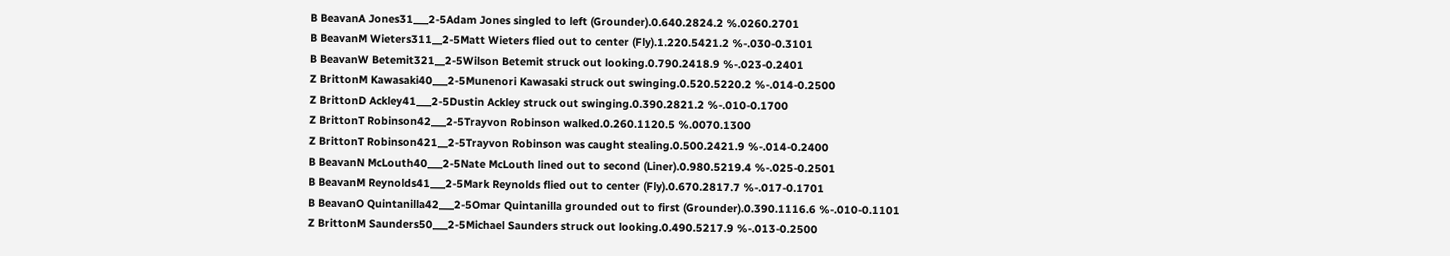B BeavanA Jones31___2-5Adam Jones singled to left (Grounder).0.640.2824.2 %.0260.2701
B BeavanM Wieters311__2-5Matt Wieters flied out to center (Fly).1.220.5421.2 %-.030-0.3101
B BeavanW Betemit321__2-5Wilson Betemit struck out looking.0.790.2418.9 %-.023-0.2401
Z BrittonM Kawasaki40___2-5Munenori Kawasaki struck out swinging.0.520.5220.2 %-.014-0.2500
Z BrittonD Ackley41___2-5Dustin Ackley struck out swinging.0.390.2821.2 %-.010-0.1700
Z BrittonT Robinson42___2-5Trayvon Robinson walked.0.260.1120.5 %.0070.1300
Z BrittonT Robinson421__2-5Trayvon Robinson was caught stealing.0.500.2421.9 %-.014-0.2400
B BeavanN McLouth40___2-5Nate McLouth lined out to second (Liner).0.980.5219.4 %-.025-0.2501
B BeavanM Reynolds41___2-5Mark Reynolds flied out to center (Fly).0.670.2817.7 %-.017-0.1701
B BeavanO Quintanilla42___2-5Omar Quintanilla grounded out to first (Grounder).0.390.1116.6 %-.010-0.1101
Z BrittonM Saunders50___2-5Michael Saunders struck out looking.0.490.5217.9 %-.013-0.2500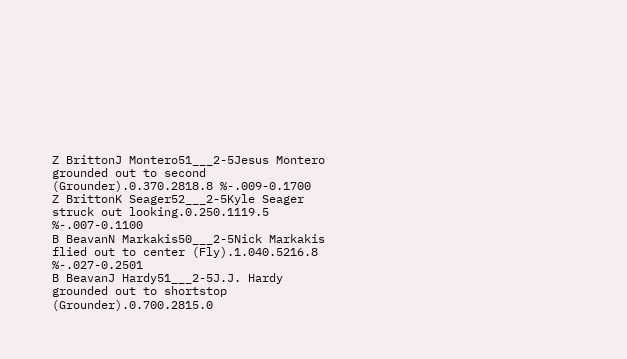Z BrittonJ Montero51___2-5Jesus Montero grounded out to second (Grounder).0.370.2818.8 %-.009-0.1700
Z BrittonK Seager52___2-5Kyle Seager struck out looking.0.250.1119.5 %-.007-0.1100
B BeavanN Markakis50___2-5Nick Markakis flied out to center (Fly).1.040.5216.8 %-.027-0.2501
B BeavanJ Hardy51___2-5J.J. Hardy grounded out to shortstop (Grounder).0.700.2815.0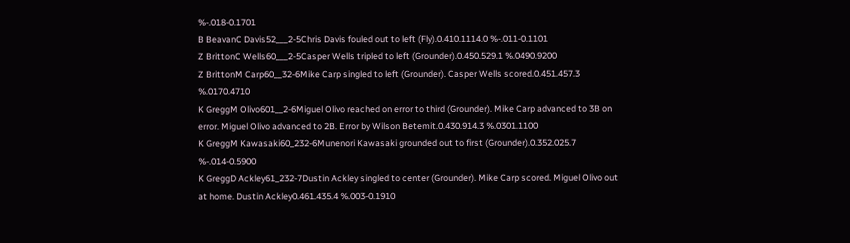%-.018-0.1701
B BeavanC Davis52___2-5Chris Davis fouled out to left (Fly).0.410.1114.0 %-.011-0.1101
Z BrittonC Wells60___2-5Casper Wells tripled to left (Grounder).0.450.529.1 %.0490.9200
Z BrittonM Carp60__32-6Mike Carp singled to left (Grounder). Casper Wells scored.0.451.457.3 %.0170.4710
K GreggM Olivo601__2-6Miguel Olivo reached on error to third (Grounder). Mike Carp advanced to 3B on error. Miguel Olivo advanced to 2B. Error by Wilson Betemit.0.430.914.3 %.0301.1100
K GreggM Kawasaki60_232-6Munenori Kawasaki grounded out to first (Grounder).0.352.025.7 %-.014-0.5900
K GreggD Ackley61_232-7Dustin Ackley singled to center (Grounder). Mike Carp scored. Miguel Olivo out at home. Dustin Ackley0.461.435.4 %.003-0.1910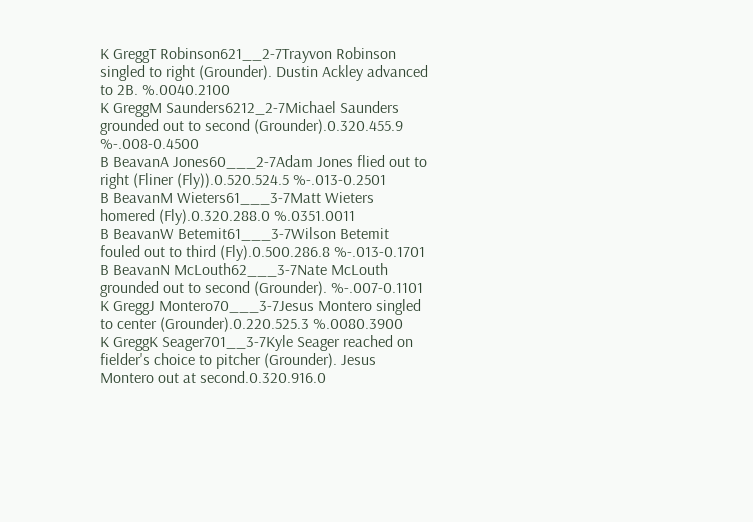K GreggT Robinson621__2-7Trayvon Robinson singled to right (Grounder). Dustin Ackley advanced to 2B. %.0040.2100
K GreggM Saunders6212_2-7Michael Saunders grounded out to second (Grounder).0.320.455.9 %-.008-0.4500
B BeavanA Jones60___2-7Adam Jones flied out to right (Fliner (Fly)).0.520.524.5 %-.013-0.2501
B BeavanM Wieters61___3-7Matt Wieters homered (Fly).0.320.288.0 %.0351.0011
B BeavanW Betemit61___3-7Wilson Betemit fouled out to third (Fly).0.500.286.8 %-.013-0.1701
B BeavanN McLouth62___3-7Nate McLouth grounded out to second (Grounder). %-.007-0.1101
K GreggJ Montero70___3-7Jesus Montero singled to center (Grounder).0.220.525.3 %.0080.3900
K GreggK Seager701__3-7Kyle Seager reached on fielder's choice to pitcher (Grounder). Jesus Montero out at second.0.320.916.0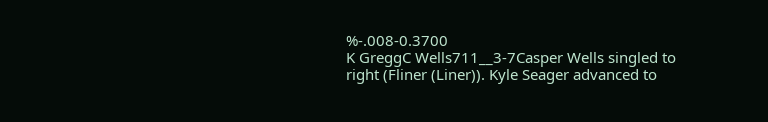%-.008-0.3700
K GreggC Wells711__3-7Casper Wells singled to right (Fliner (Liner)). Kyle Seager advanced to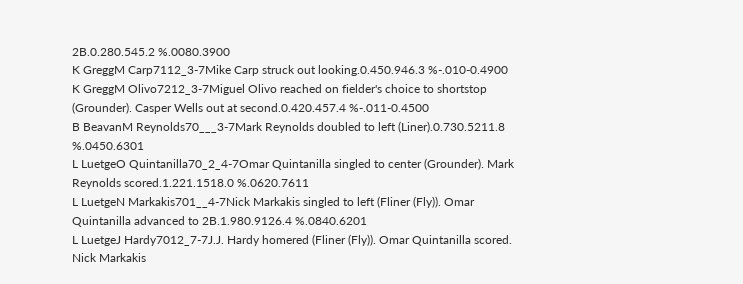2B.0.280.545.2 %.0080.3900
K GreggM Carp7112_3-7Mike Carp struck out looking.0.450.946.3 %-.010-0.4900
K GreggM Olivo7212_3-7Miguel Olivo reached on fielder's choice to shortstop (Grounder). Casper Wells out at second.0.420.457.4 %-.011-0.4500
B BeavanM Reynolds70___3-7Mark Reynolds doubled to left (Liner).0.730.5211.8 %.0450.6301
L LuetgeO Quintanilla70_2_4-7Omar Quintanilla singled to center (Grounder). Mark Reynolds scored.1.221.1518.0 %.0620.7611
L LuetgeN Markakis701__4-7Nick Markakis singled to left (Fliner (Fly)). Omar Quintanilla advanced to 2B.1.980.9126.4 %.0840.6201
L LuetgeJ Hardy7012_7-7J.J. Hardy homered (Fliner (Fly)). Omar Quintanilla scored. Nick Markakis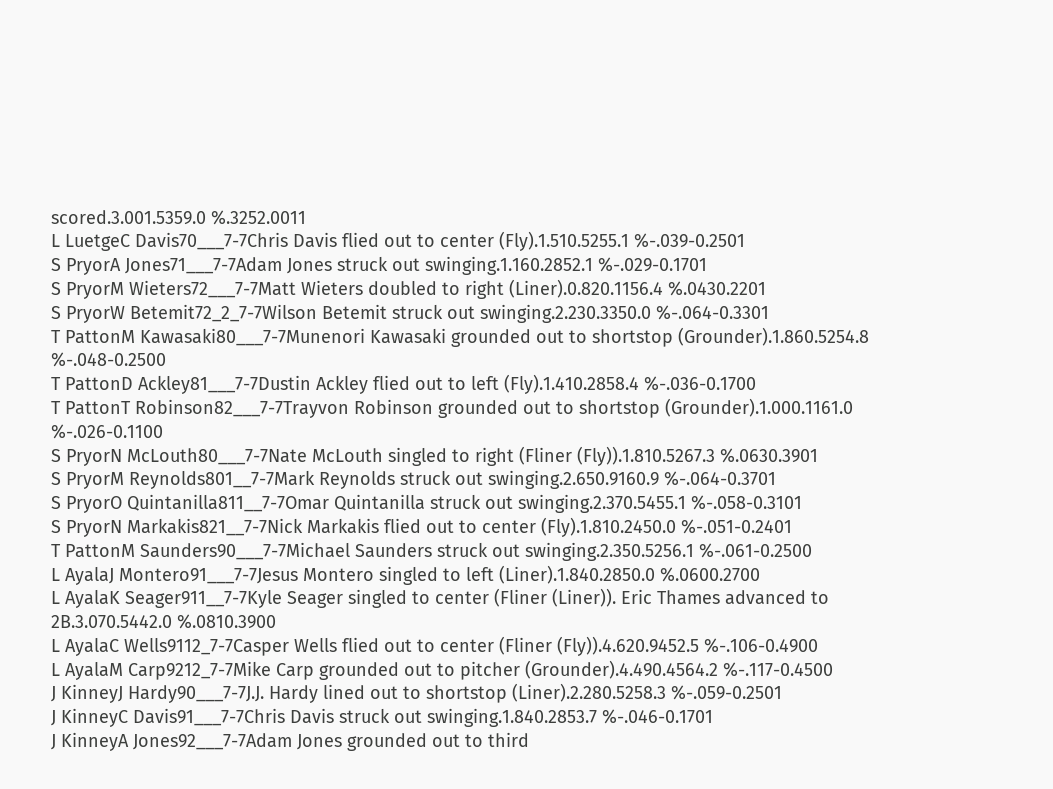scored.3.001.5359.0 %.3252.0011
L LuetgeC Davis70___7-7Chris Davis flied out to center (Fly).1.510.5255.1 %-.039-0.2501
S PryorA Jones71___7-7Adam Jones struck out swinging.1.160.2852.1 %-.029-0.1701
S PryorM Wieters72___7-7Matt Wieters doubled to right (Liner).0.820.1156.4 %.0430.2201
S PryorW Betemit72_2_7-7Wilson Betemit struck out swinging.2.230.3350.0 %-.064-0.3301
T PattonM Kawasaki80___7-7Munenori Kawasaki grounded out to shortstop (Grounder).1.860.5254.8 %-.048-0.2500
T PattonD Ackley81___7-7Dustin Ackley flied out to left (Fly).1.410.2858.4 %-.036-0.1700
T PattonT Robinson82___7-7Trayvon Robinson grounded out to shortstop (Grounder).1.000.1161.0 %-.026-0.1100
S PryorN McLouth80___7-7Nate McLouth singled to right (Fliner (Fly)).1.810.5267.3 %.0630.3901
S PryorM Reynolds801__7-7Mark Reynolds struck out swinging.2.650.9160.9 %-.064-0.3701
S PryorO Quintanilla811__7-7Omar Quintanilla struck out swinging.2.370.5455.1 %-.058-0.3101
S PryorN Markakis821__7-7Nick Markakis flied out to center (Fly).1.810.2450.0 %-.051-0.2401
T PattonM Saunders90___7-7Michael Saunders struck out swinging.2.350.5256.1 %-.061-0.2500
L AyalaJ Montero91___7-7Jesus Montero singled to left (Liner).1.840.2850.0 %.0600.2700
L AyalaK Seager911__7-7Kyle Seager singled to center (Fliner (Liner)). Eric Thames advanced to 2B.3.070.5442.0 %.0810.3900
L AyalaC Wells9112_7-7Casper Wells flied out to center (Fliner (Fly)).4.620.9452.5 %-.106-0.4900
L AyalaM Carp9212_7-7Mike Carp grounded out to pitcher (Grounder).4.490.4564.2 %-.117-0.4500
J KinneyJ Hardy90___7-7J.J. Hardy lined out to shortstop (Liner).2.280.5258.3 %-.059-0.2501
J KinneyC Davis91___7-7Chris Davis struck out swinging.1.840.2853.7 %-.046-0.1701
J KinneyA Jones92___7-7Adam Jones grounded out to third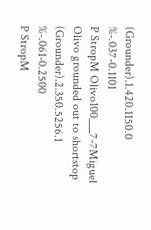(Grounder).1.420.1150.0 %-.037-0.1101
P StropM Olivo100___7-7Miguel Olivo grounded out to shortstop (Grounder).2.350.5256.1 %-.061-0.2500
P StropM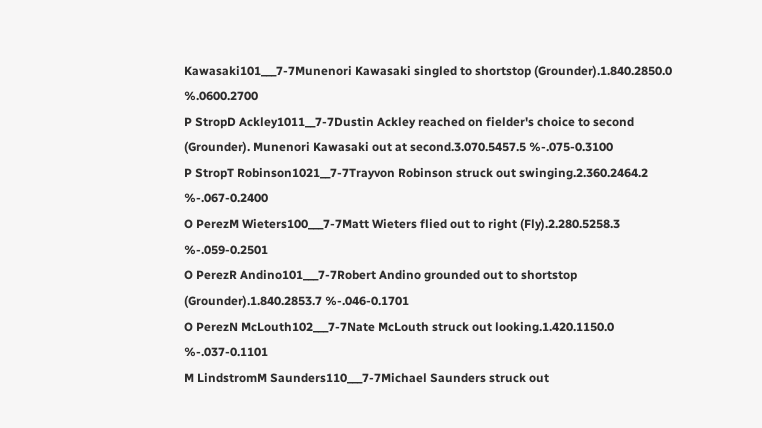Kawasaki101___7-7Munenori Kawasaki singled to shortstop (Grounder).1.840.2850.0 %.0600.2700
P StropD Ackley1011__7-7Dustin Ackley reached on fielder's choice to second (Grounder). Munenori Kawasaki out at second.3.070.5457.5 %-.075-0.3100
P StropT Robinson1021__7-7Trayvon Robinson struck out swinging.2.360.2464.2 %-.067-0.2400
O PerezM Wieters100___7-7Matt Wieters flied out to right (Fly).2.280.5258.3 %-.059-0.2501
O PerezR Andino101___7-7Robert Andino grounded out to shortstop (Grounder).1.840.2853.7 %-.046-0.1701
O PerezN McLouth102___7-7Nate McLouth struck out looking.1.420.1150.0 %-.037-0.1101
M LindstromM Saunders110___7-7Michael Saunders struck out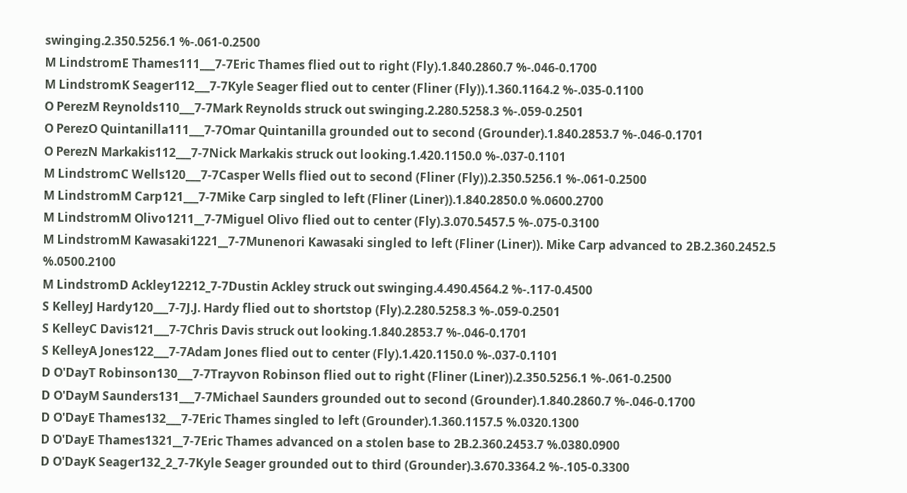swinging.2.350.5256.1 %-.061-0.2500
M LindstromE Thames111___7-7Eric Thames flied out to right (Fly).1.840.2860.7 %-.046-0.1700
M LindstromK Seager112___7-7Kyle Seager flied out to center (Fliner (Fly)).1.360.1164.2 %-.035-0.1100
O PerezM Reynolds110___7-7Mark Reynolds struck out swinging.2.280.5258.3 %-.059-0.2501
O PerezO Quintanilla111___7-7Omar Quintanilla grounded out to second (Grounder).1.840.2853.7 %-.046-0.1701
O PerezN Markakis112___7-7Nick Markakis struck out looking.1.420.1150.0 %-.037-0.1101
M LindstromC Wells120___7-7Casper Wells flied out to second (Fliner (Fly)).2.350.5256.1 %-.061-0.2500
M LindstromM Carp121___7-7Mike Carp singled to left (Fliner (Liner)).1.840.2850.0 %.0600.2700
M LindstromM Olivo1211__7-7Miguel Olivo flied out to center (Fly).3.070.5457.5 %-.075-0.3100
M LindstromM Kawasaki1221__7-7Munenori Kawasaki singled to left (Fliner (Liner)). Mike Carp advanced to 2B.2.360.2452.5 %.0500.2100
M LindstromD Ackley12212_7-7Dustin Ackley struck out swinging.4.490.4564.2 %-.117-0.4500
S KelleyJ Hardy120___7-7J.J. Hardy flied out to shortstop (Fly).2.280.5258.3 %-.059-0.2501
S KelleyC Davis121___7-7Chris Davis struck out looking.1.840.2853.7 %-.046-0.1701
S KelleyA Jones122___7-7Adam Jones flied out to center (Fly).1.420.1150.0 %-.037-0.1101
D O'DayT Robinson130___7-7Trayvon Robinson flied out to right (Fliner (Liner)).2.350.5256.1 %-.061-0.2500
D O'DayM Saunders131___7-7Michael Saunders grounded out to second (Grounder).1.840.2860.7 %-.046-0.1700
D O'DayE Thames132___7-7Eric Thames singled to left (Grounder).1.360.1157.5 %.0320.1300
D O'DayE Thames1321__7-7Eric Thames advanced on a stolen base to 2B.2.360.2453.7 %.0380.0900
D O'DayK Seager132_2_7-7Kyle Seager grounded out to third (Grounder).3.670.3364.2 %-.105-0.3300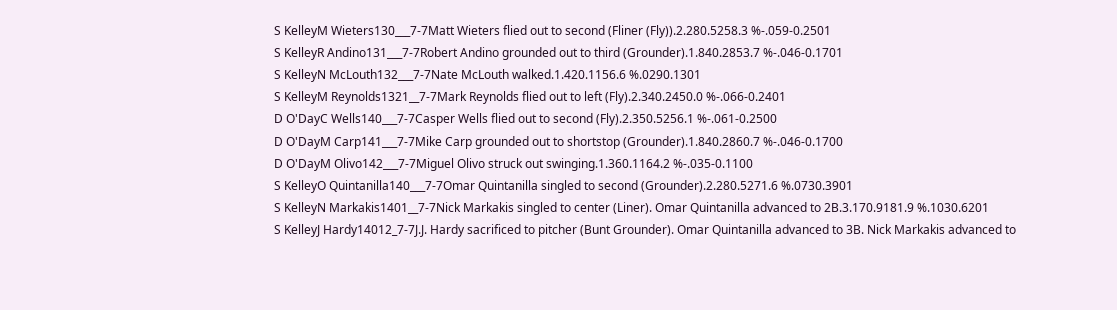S KelleyM Wieters130___7-7Matt Wieters flied out to second (Fliner (Fly)).2.280.5258.3 %-.059-0.2501
S KelleyR Andino131___7-7Robert Andino grounded out to third (Grounder).1.840.2853.7 %-.046-0.1701
S KelleyN McLouth132___7-7Nate McLouth walked.1.420.1156.6 %.0290.1301
S KelleyM Reynolds1321__7-7Mark Reynolds flied out to left (Fly).2.340.2450.0 %-.066-0.2401
D O'DayC Wells140___7-7Casper Wells flied out to second (Fly).2.350.5256.1 %-.061-0.2500
D O'DayM Carp141___7-7Mike Carp grounded out to shortstop (Grounder).1.840.2860.7 %-.046-0.1700
D O'DayM Olivo142___7-7Miguel Olivo struck out swinging.1.360.1164.2 %-.035-0.1100
S KelleyO Quintanilla140___7-7Omar Quintanilla singled to second (Grounder).2.280.5271.6 %.0730.3901
S KelleyN Markakis1401__7-7Nick Markakis singled to center (Liner). Omar Quintanilla advanced to 2B.3.170.9181.9 %.1030.6201
S KelleyJ Hardy14012_7-7J.J. Hardy sacrificed to pitcher (Bunt Grounder). Omar Quintanilla advanced to 3B. Nick Markakis advanced to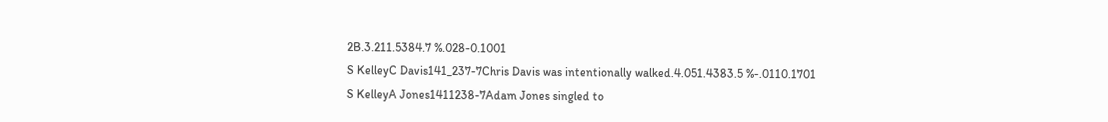2B.3.211.5384.7 %.028-0.1001
S KelleyC Davis141_237-7Chris Davis was intentionally walked.4.051.4383.5 %-.0110.1701
S KelleyA Jones1411238-7Adam Jones singled to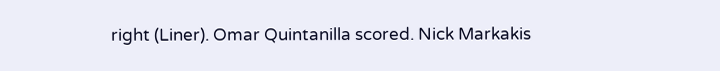right (Liner). Omar Quintanilla scored. Nick Markakis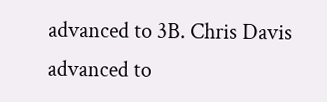advanced to 3B. Chris Davis advanced to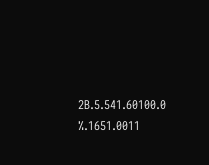2B.5.541.60100.0 %.1651.0011